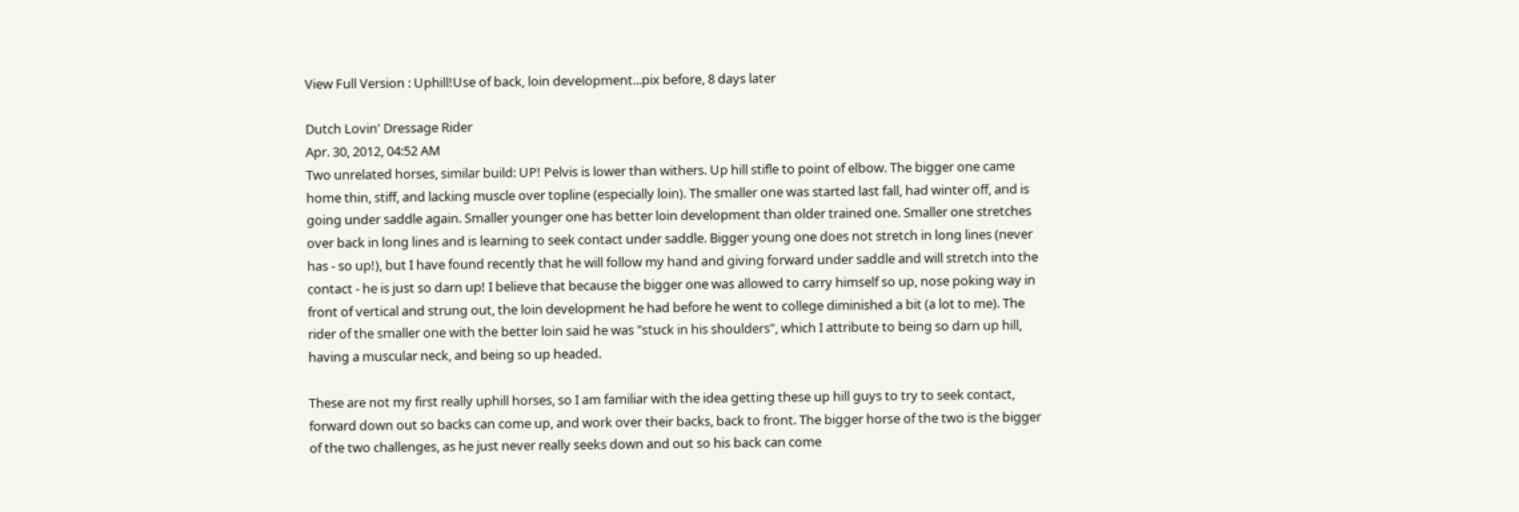View Full Version : Uphill!Use of back, loin development...pix before, 8 days later

Dutch Lovin' Dressage Rider
Apr. 30, 2012, 04:52 AM
Two unrelated horses, similar build: UP! Pelvis is lower than withers. Up hill stifle to point of elbow. The bigger one came home thin, stiff, and lacking muscle over topline (especially loin). The smaller one was started last fall, had winter off, and is going under saddle again. Smaller younger one has better loin development than older trained one. Smaller one stretches over back in long lines and is learning to seek contact under saddle. Bigger young one does not stretch in long lines (never has - so up!), but I have found recently that he will follow my hand and giving forward under saddle and will stretch into the contact - he is just so darn up! I believe that because the bigger one was allowed to carry himself so up, nose poking way in front of vertical and strung out, the loin development he had before he went to college diminished a bit (a lot to me). The rider of the smaller one with the better loin said he was "stuck in his shoulders", which I attribute to being so darn up hill, having a muscular neck, and being so up headed.

These are not my first really uphill horses, so I am familiar with the idea getting these up hill guys to try to seek contact, forward down out so backs can come up, and work over their backs, back to front. The bigger horse of the two is the bigger of the two challenges, as he just never really seeks down and out so his back can come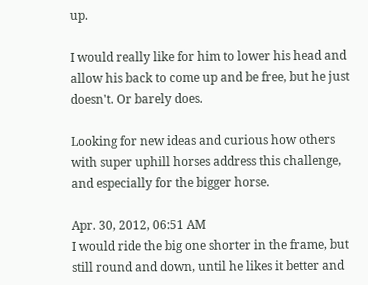up.

I would really like for him to lower his head and allow his back to come up and be free, but he just doesn't. Or barely does.

Looking for new ideas and curious how others with super uphill horses address this challenge, and especially for the bigger horse.

Apr. 30, 2012, 06:51 AM
I would ride the big one shorter in the frame, but still round and down, until he likes it better and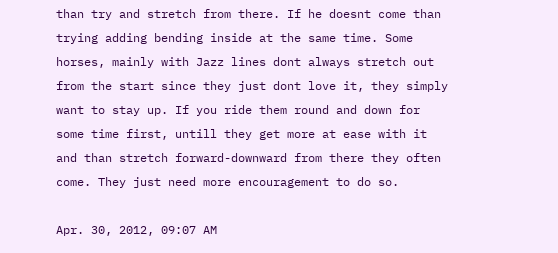than try and stretch from there. If he doesnt come than trying adding bending inside at the same time. Some horses, mainly with Jazz lines dont always stretch out from the start since they just dont love it, they simply want to stay up. If you ride them round and down for some time first, untill they get more at ease with it and than stretch forward-downward from there they often come. They just need more encouragement to do so.

Apr. 30, 2012, 09:07 AM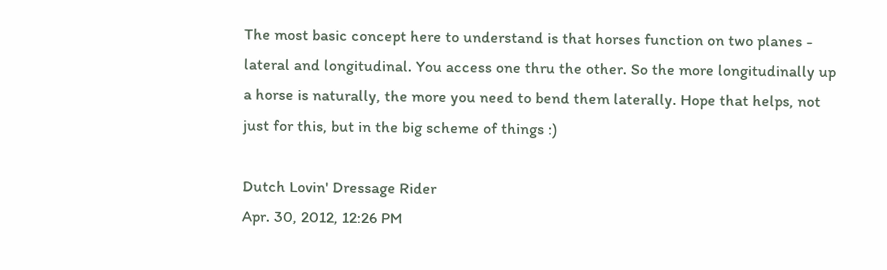The most basic concept here to understand is that horses function on two planes - lateral and longitudinal. You access one thru the other. So the more longitudinally up a horse is naturally, the more you need to bend them laterally. Hope that helps, not just for this, but in the big scheme of things :)

Dutch Lovin' Dressage Rider
Apr. 30, 2012, 12:26 PM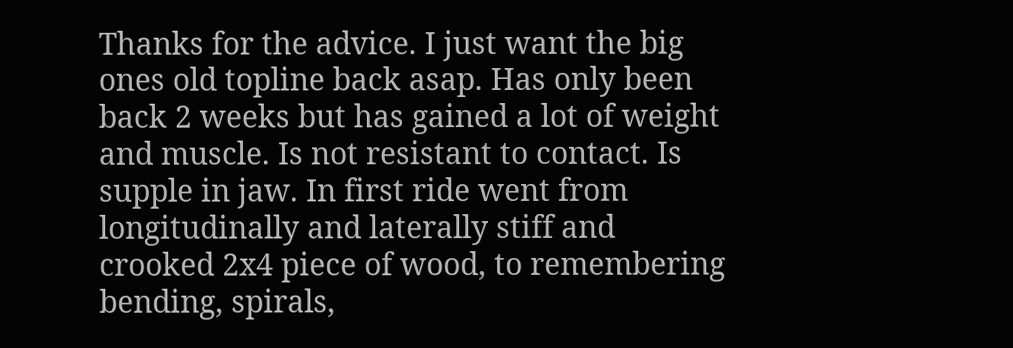Thanks for the advice. I just want the big ones old topline back asap. Has only been back 2 weeks but has gained a lot of weight and muscle. Is not resistant to contact. Is supple in jaw. In first ride went from longitudinally and laterally stiff and crooked 2x4 piece of wood, to remembering bending, spirals,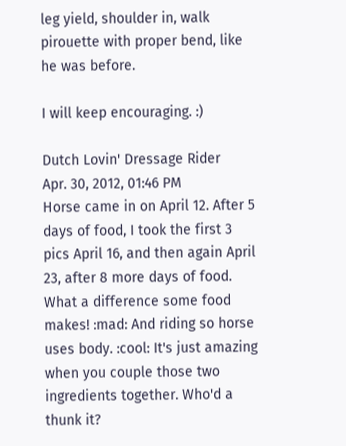leg yield, shoulder in, walk pirouette with proper bend, like he was before.

I will keep encouraging. :)

Dutch Lovin' Dressage Rider
Apr. 30, 2012, 01:46 PM
Horse came in on April 12. After 5 days of food, I took the first 3 pics April 16, and then again April 23, after 8 more days of food. What a difference some food makes! :mad: And riding so horse uses body. :cool: It's just amazing when you couple those two ingredients together. Who'd a thunk it?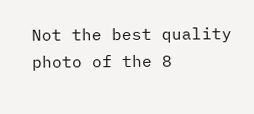Not the best quality photo of the 8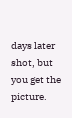days later shot, but you get the picture.